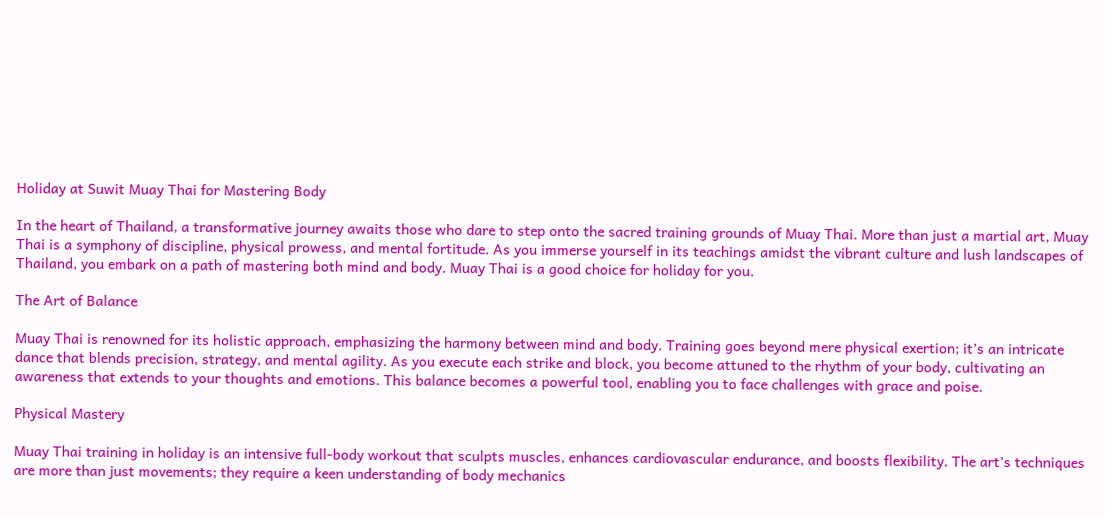Holiday at Suwit Muay Thai for Mastering Body

In the heart of Thailand, a transformative journey awaits those who dare to step onto the sacred training grounds of Muay Thai. More than just a martial art, Muay Thai is a symphony of discipline, physical prowess, and mental fortitude. As you immerse yourself in its teachings amidst the vibrant culture and lush landscapes of Thailand, you embark on a path of mastering both mind and body. Muay Thai is a good choice for holiday for you.

The Art of Balance

Muay Thai is renowned for its holistic approach, emphasizing the harmony between mind and body. Training goes beyond mere physical exertion; it’s an intricate dance that blends precision, strategy, and mental agility. As you execute each strike and block, you become attuned to the rhythm of your body, cultivating an awareness that extends to your thoughts and emotions. This balance becomes a powerful tool, enabling you to face challenges with grace and poise.

Physical Mastery

Muay Thai training in holiday is an intensive full-body workout that sculpts muscles, enhances cardiovascular endurance, and boosts flexibility. The art’s techniques are more than just movements; they require a keen understanding of body mechanics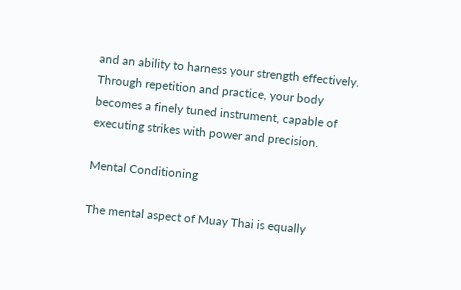and an ability to harness your strength effectively. Through repetition and practice, your body becomes a finely tuned instrument, capable of executing strikes with power and precision.

Mental Conditioning

The mental aspect of Muay Thai is equally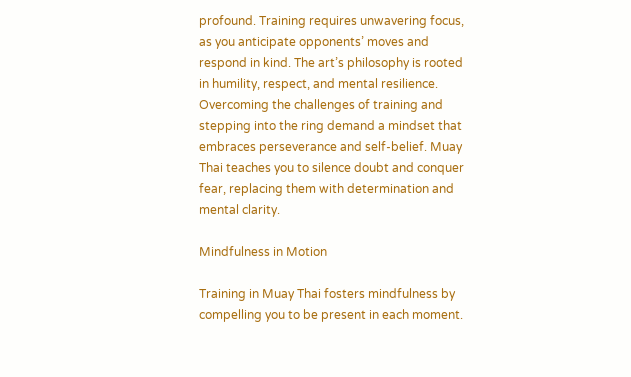profound. Training requires unwavering focus, as you anticipate opponents’ moves and respond in kind. The art’s philosophy is rooted in humility, respect, and mental resilience. Overcoming the challenges of training and stepping into the ring demand a mindset that embraces perseverance and self-belief. Muay Thai teaches you to silence doubt and conquer fear, replacing them with determination and mental clarity.

Mindfulness in Motion

Training in Muay Thai fosters mindfulness by compelling you to be present in each moment.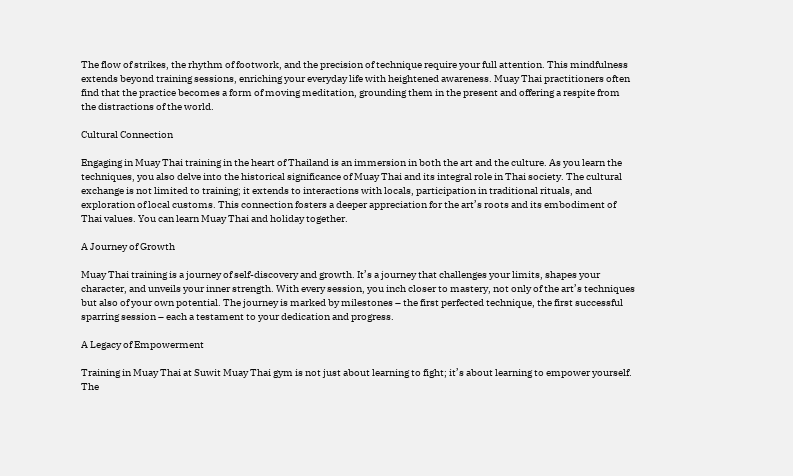The flow of strikes, the rhythm of footwork, and the precision of technique require your full attention. This mindfulness extends beyond training sessions, enriching your everyday life with heightened awareness. Muay Thai practitioners often find that the practice becomes a form of moving meditation, grounding them in the present and offering a respite from the distractions of the world.

Cultural Connection

Engaging in Muay Thai training in the heart of Thailand is an immersion in both the art and the culture. As you learn the techniques, you also delve into the historical significance of Muay Thai and its integral role in Thai society. The cultural exchange is not limited to training; it extends to interactions with locals, participation in traditional rituals, and exploration of local customs. This connection fosters a deeper appreciation for the art’s roots and its embodiment of Thai values. You can learn Muay Thai and holiday together.

A Journey of Growth

Muay Thai training is a journey of self-discovery and growth. It’s a journey that challenges your limits, shapes your character, and unveils your inner strength. With every session, you inch closer to mastery, not only of the art’s techniques but also of your own potential. The journey is marked by milestones – the first perfected technique, the first successful sparring session – each a testament to your dedication and progress.

A Legacy of Empowerment

Training in Muay Thai at Suwit Muay Thai gym is not just about learning to fight; it’s about learning to empower yourself. The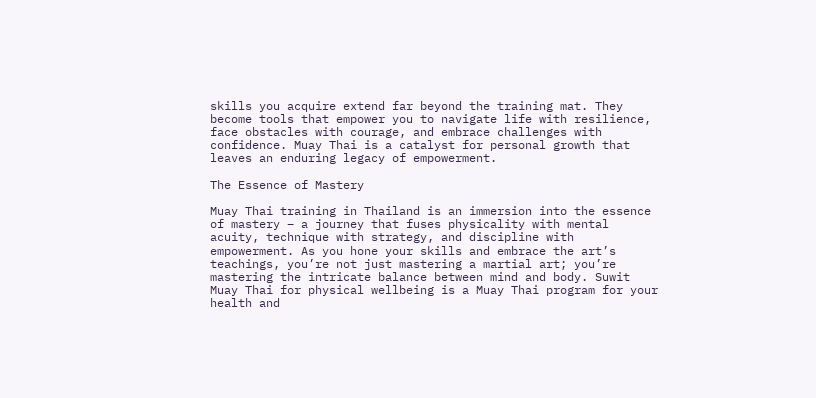skills you acquire extend far beyond the training mat. They become tools that empower you to navigate life with resilience, face obstacles with courage, and embrace challenges with confidence. Muay Thai is a catalyst for personal growth that leaves an enduring legacy of empowerment.

The Essence of Mastery

Muay Thai training in Thailand is an immersion into the essence of mastery – a journey that fuses physicality with mental acuity, technique with strategy, and discipline with empowerment. As you hone your skills and embrace the art’s teachings, you’re not just mastering a martial art; you’re mastering the intricate balance between mind and body. Suwit Muay Thai for physical wellbeing is a Muay Thai program for your health and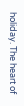holiday. The heart of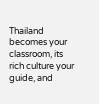Thailand becomes your classroom, its rich culture your guide, and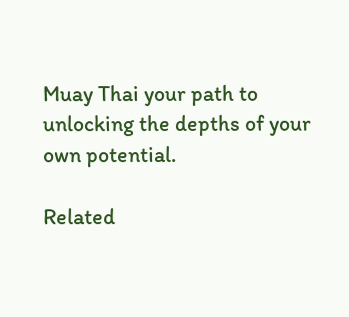Muay Thai your path to unlocking the depths of your own potential.

Related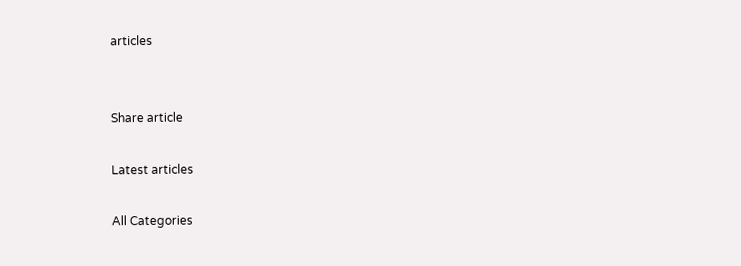articles


Share article

Latest articles

All Categories